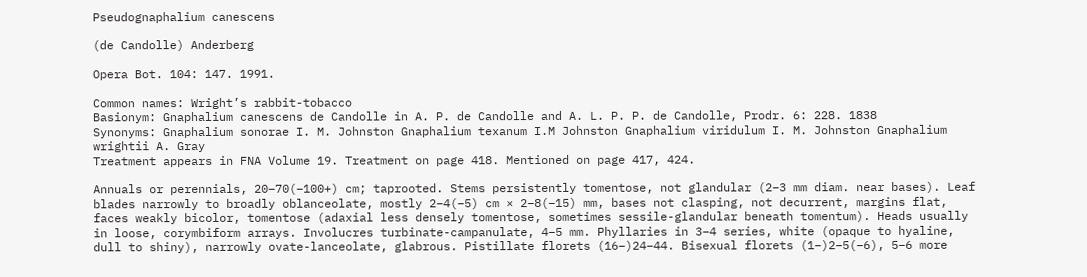Pseudognaphalium canescens

(de Candolle) Anderberg

Opera Bot. 104: 147. 1991.

Common names: Wright’s rabbit-tobacco
Basionym: Gnaphalium canescens de Candolle in A. P. de Candolle and A. L. P. P. de Candolle, Prodr. 6: 228. 1838
Synonyms: Gnaphalium sonorae I. M. Johnston Gnaphalium texanum I.M Johnston Gnaphalium viridulum I. M. Johnston Gnaphalium wrightii A. Gray
Treatment appears in FNA Volume 19. Treatment on page 418. Mentioned on page 417, 424.

Annuals or perennials, 20–70(–100+) cm; taprooted. Stems persistently tomentose, not glandular (2–3 mm diam. near bases). Leaf blades narrowly to broadly oblanceolate, mostly 2–4(–5) cm × 2–8(–15) mm, bases not clasping, not decurrent, margins flat, faces weakly bicolor, tomentose (adaxial less densely tomentose, sometimes sessile-glandular beneath tomentum). Heads usually in loose, corymbiform arrays. Involucres turbinate-campanulate, 4–5 mm. Phyllaries in 3–4 series, white (opaque to hyaline, dull to shiny), narrowly ovate-lanceolate, glabrous. Pistillate florets (16–)24–44. Bisexual florets (1–)2–5(–6), 5–6 more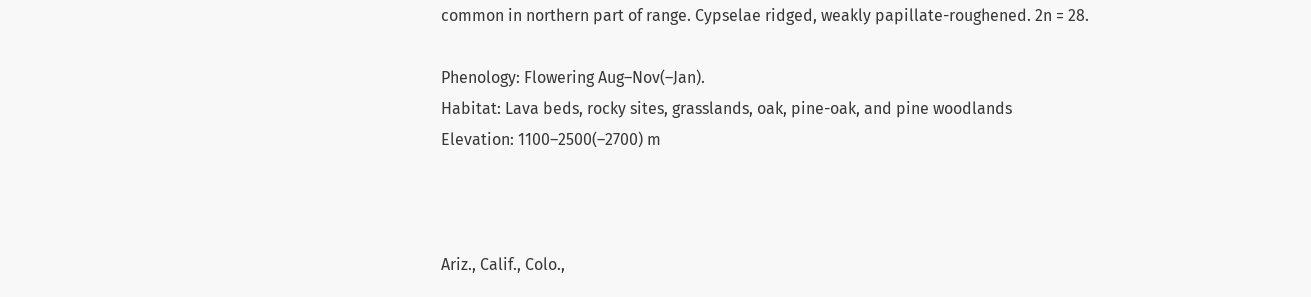common in northern part of range. Cypselae ridged, weakly papillate-roughened. 2n = 28.

Phenology: Flowering Aug–Nov(–Jan).
Habitat: Lava beds, rocky sites, grasslands, oak, pine-oak, and pine woodlands
Elevation: 1100–2500(–2700) m



Ariz., Calif., Colo.,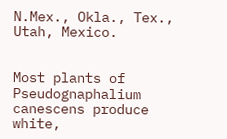N.Mex., Okla., Tex., Utah, Mexico.


Most plants of Pseudognaphalium canescens produce white,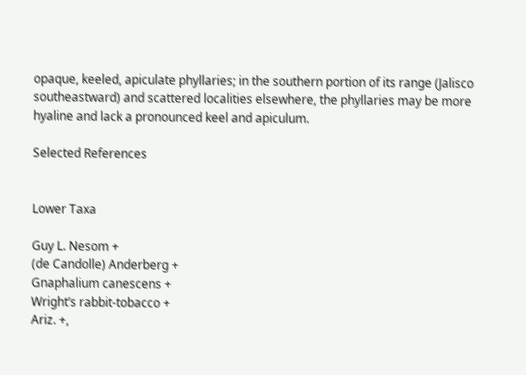opaque, keeled, apiculate phyllaries; in the southern portion of its range (Jalisco southeastward) and scattered localities elsewhere, the phyllaries may be more hyaline and lack a pronounced keel and apiculum.

Selected References


Lower Taxa

Guy L. Nesom +
(de Candolle) Anderberg +
Gnaphalium canescens +
Wright’s rabbit-tobacco +
Ariz. +,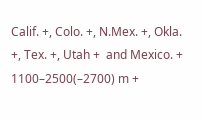Calif. +, Colo. +, N.Mex. +, Okla. +, Tex. +, Utah +  and Mexico. +
1100–2500(–2700) m +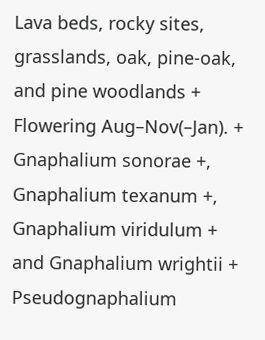Lava beds, rocky sites, grasslands, oak, pine-oak, and pine woodlands +
Flowering Aug–Nov(–Jan). +
Gnaphalium sonorae +, Gnaphalium texanum +, Gnaphalium viridulum +  and Gnaphalium wrightii +
Pseudognaphalium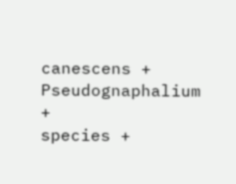canescens +
Pseudognaphalium +
species +